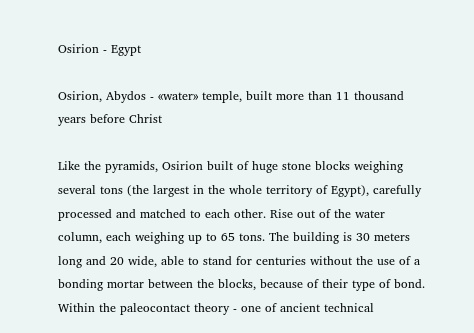Osirion - Egypt

Osirion, Abydos - «water» temple, built more than 11 thousand years before Christ

Like the pyramids, Osirion built of huge stone blocks weighing several tons (the largest in the whole territory of Egypt), carefully processed and matched to each other. Rise out of the water column, each weighing up to 65 tons. The building is 30 meters long and 20 wide, able to stand for centuries without the use of a bonding mortar between the blocks, because of their type of bond. Within the paleocontact theory - one of ancient technical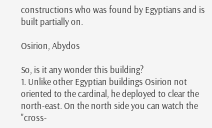constructions who was found by Egyptians and is built partially on.

Osirion, Abydos

So, is it any wonder this building?
1. Unlike other Egyptian buildings Osirion not oriented to the cardinal, he deployed to clear the north-east. On the north side you can watch the "cross-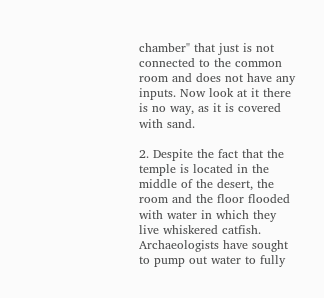chamber" that just is not connected to the common room and does not have any inputs. Now look at it there is no way, as it is covered with sand.

2. Despite the fact that the temple is located in the middle of the desert, the room and the floor flooded with water in which they live whiskered catfish. Archaeologists have sought to pump out water to fully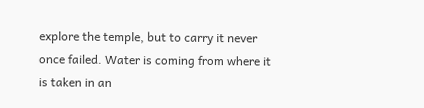explore the temple, but to carry it never once failed. Water is coming from where it is taken in an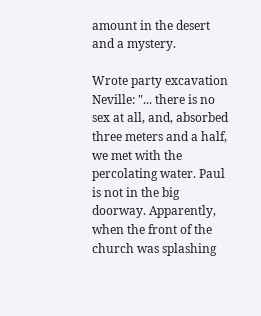amount in the desert and a mystery.

Wrote party excavation Neville: "... there is no sex at all, and, absorbed three meters and a half, we met with the percolating water. Paul is not in the big doorway. Apparently, when the front of the church was splashing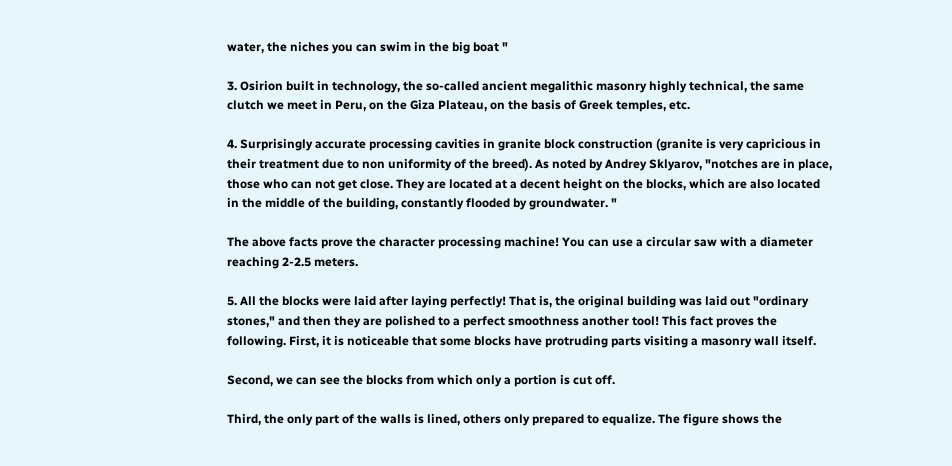water, the niches you can swim in the big boat "

3. Osirion built in technology, the so-called ancient megalithic masonry highly technical, the same clutch we meet in Peru, on the Giza Plateau, on the basis of Greek temples, etc.

4. Surprisingly accurate processing cavities in granite block construction (granite is very capricious in their treatment due to non uniformity of the breed). As noted by Andrey Sklyarov, "notches are in place, those who can not get close. They are located at a decent height on the blocks, which are also located in the middle of the building, constantly flooded by groundwater. "

The above facts prove the character processing machine! You can use a circular saw with a diameter reaching 2-2.5 meters.

5. All the blocks were laid after laying perfectly! That is, the original building was laid out "ordinary stones," and then they are polished to a perfect smoothness another tool! This fact proves the following. First, it is noticeable that some blocks have protruding parts visiting a masonry wall itself.

Second, we can see the blocks from which only a portion is cut off.

Third, the only part of the walls is lined, others only prepared to equalize. The figure shows the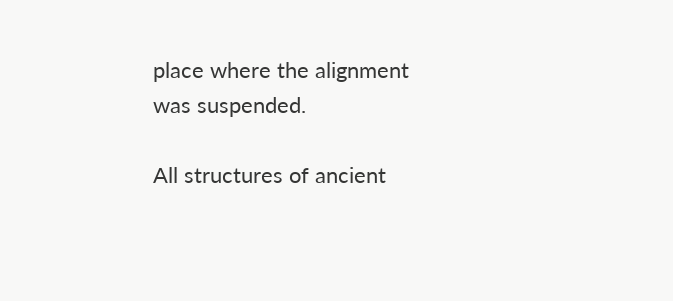place where the alignment was suspended.

All structures of ancient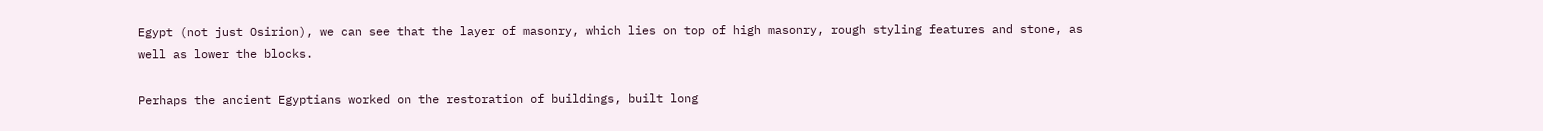Egypt (not just Osirion), we can see that the layer of masonry, which lies on top of high masonry, rough styling features and stone, as well as lower the blocks.

Perhaps the ancient Egyptians worked on the restoration of buildings, built long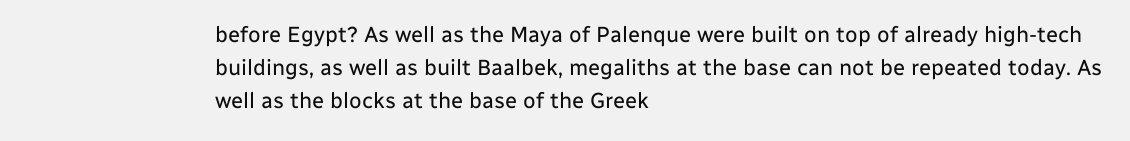before Egypt? As well as the Maya of Palenque were built on top of already high-tech buildings, as well as built Baalbek, megaliths at the base can not be repeated today. As well as the blocks at the base of the Greek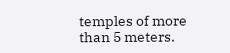temples of more than 5 meters.